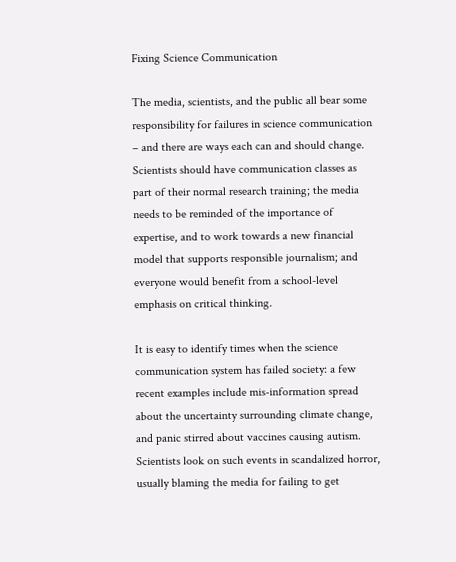Fixing Science Communication

The media, scientists, and the public all bear some responsibility for failures in science communication – and there are ways each can and should change. Scientists should have communication classes as part of their normal research training; the media needs to be reminded of the importance of expertise, and to work towards a new financial model that supports responsible journalism; and everyone would benefit from a school-level emphasis on critical thinking.

It is easy to identify times when the science communication system has failed society: a few recent examples include mis-information spread about the uncertainty surrounding climate change, and panic stirred about vaccines causing autism. Scientists look on such events in scandalized horror, usually blaming the media for failing to get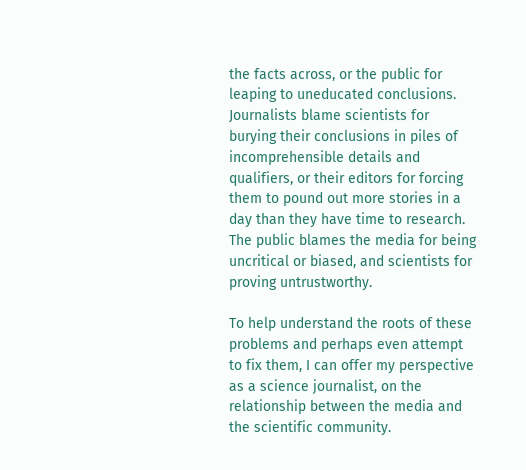the facts across, or the public for leaping to uneducated conclusions. Journalists blame scientists for burying their conclusions in piles of incomprehensible details and qualifiers, or their editors for forcing them to pound out more stories in a day than they have time to research. The public blames the media for being uncritical or biased, and scientists for proving untrustworthy.

To help understand the roots of these problems and perhaps even attempt to fix them, I can offer my perspective as a science journalist, on the relationship between the media and the scientific community.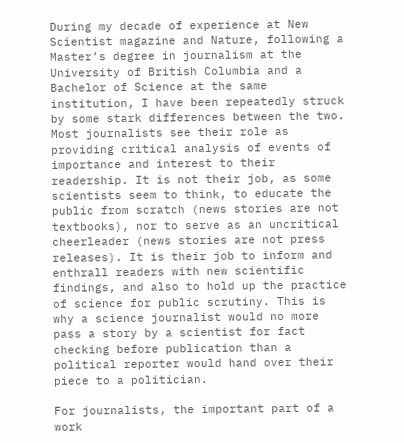During my decade of experience at New Scientist magazine and Nature, following a Master’s degree in journalism at the University of British Columbia and a Bachelor of Science at the same institution, I have been repeatedly struck by some stark differences between the two. Most journalists see their role as providing critical analysis of events of importance and interest to their readership. It is not their job, as some scientists seem to think, to educate the public from scratch (news stories are not textbooks), nor to serve as an uncritical cheerleader (news stories are not press releases). It is their job to inform and enthrall readers with new scientific findings, and also to hold up the practice of science for public scrutiny. This is why a science journalist would no more pass a story by a scientist for fact checking before publication than a political reporter would hand over their piece to a politician.

For journalists, the important part of a work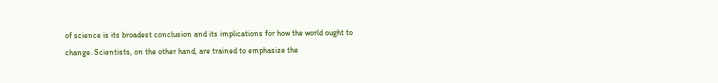of science is its broadest conclusion and its implications for how the world ought to change. Scientists, on the other hand, are trained to emphasize the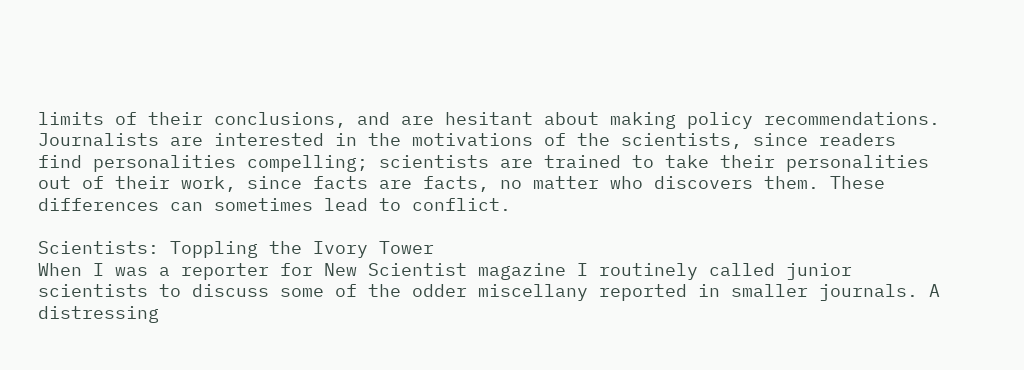limits of their conclusions, and are hesitant about making policy recommendations. Journalists are interested in the motivations of the scientists, since readers find personalities compelling; scientists are trained to take their personalities out of their work, since facts are facts, no matter who discovers them. These differences can sometimes lead to conflict.

Scientists: Toppling the Ivory Tower
When I was a reporter for New Scientist magazine I routinely called junior scientists to discuss some of the odder miscellany reported in smaller journals. A distressing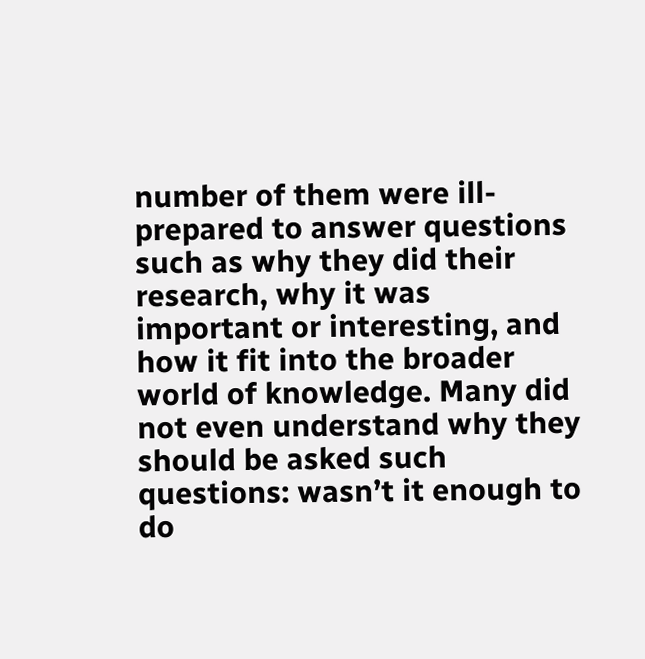number of them were ill-prepared to answer questions such as why they did their research, why it was important or interesting, and how it fit into the broader world of knowledge. Many did not even understand why they should be asked such questions: wasn’t it enough to do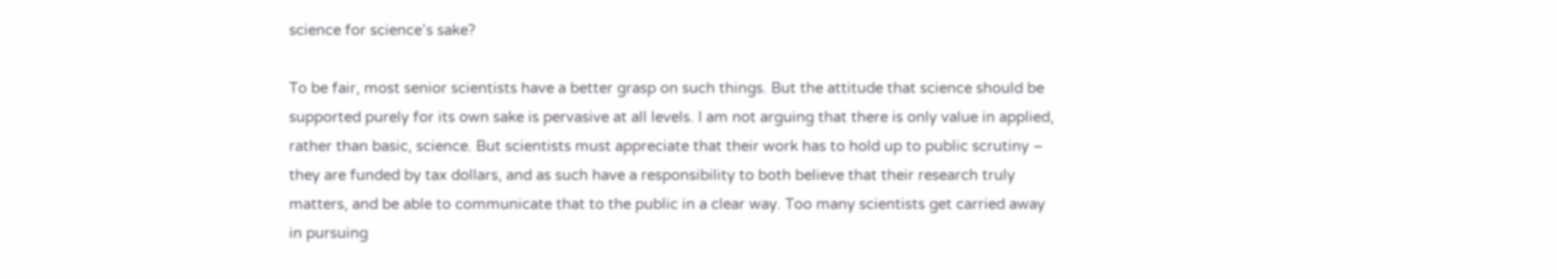science for science’s sake?

To be fair, most senior scientists have a better grasp on such things. But the attitude that science should be supported purely for its own sake is pervasive at all levels. I am not arguing that there is only value in applied, rather than basic, science. But scientists must appreciate that their work has to hold up to public scrutiny – they are funded by tax dollars, and as such have a responsibility to both believe that their research truly matters, and be able to communicate that to the public in a clear way. Too many scientists get carried away in pursuing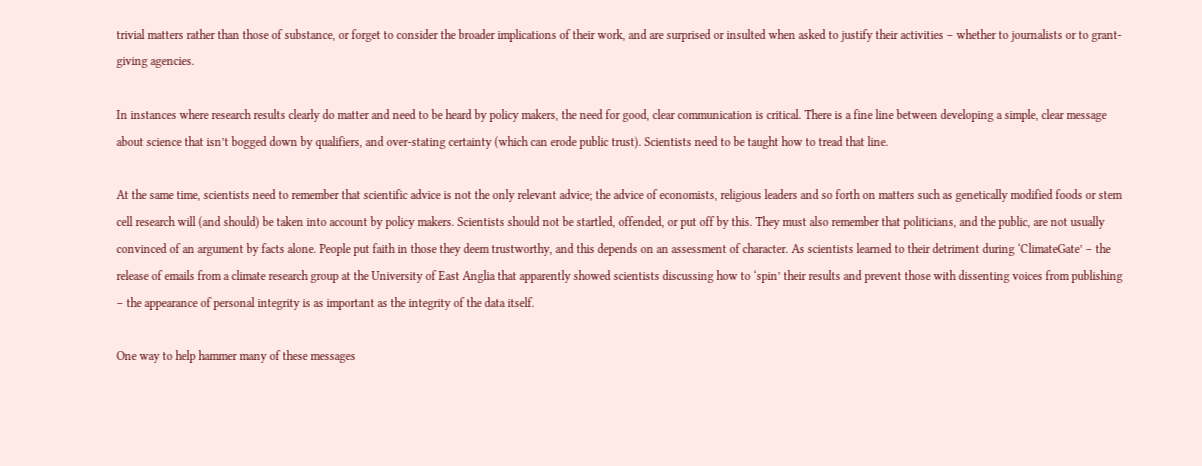trivial matters rather than those of substance, or forget to consider the broader implications of their work, and are surprised or insulted when asked to justify their activities – whether to journalists or to grant-giving agencies.

In instances where research results clearly do matter and need to be heard by policy makers, the need for good, clear communication is critical. There is a fine line between developing a simple, clear message about science that isn’t bogged down by qualifiers, and over-stating certainty (which can erode public trust). Scientists need to be taught how to tread that line.

At the same time, scientists need to remember that scientific advice is not the only relevant advice; the advice of economists, religious leaders and so forth on matters such as genetically modified foods or stem cell research will (and should) be taken into account by policy makers. Scientists should not be startled, offended, or put off by this. They must also remember that politicians, and the public, are not usually convinced of an argument by facts alone. People put faith in those they deem trustworthy, and this depends on an assessment of character. As scientists learned to their detriment during ‘ClimateGate’ – the release of emails from a climate research group at the University of East Anglia that apparently showed scientists discussing how to ‘spin’ their results and prevent those with dissenting voices from publishing – the appearance of personal integrity is as important as the integrity of the data itself.

One way to help hammer many of these messages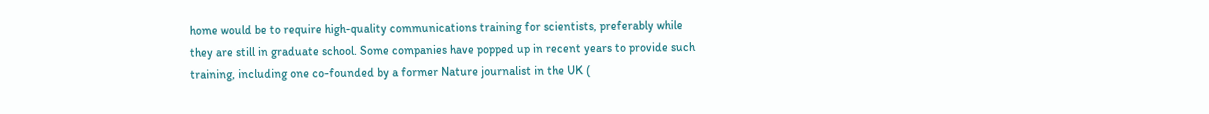home would be to require high-quality communications training for scientists, preferably while they are still in graduate school. Some companies have popped up in recent years to provide such training, including one co-founded by a former Nature journalist in the UK (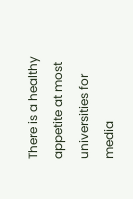There is a healthy appetite at most universities for media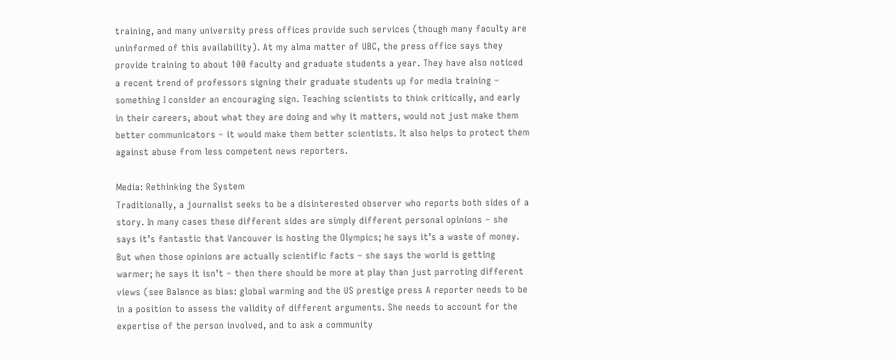training, and many university press offices provide such services (though many faculty are uninformed of this availability). At my alma matter of UBC, the press office says they provide training to about 100 faculty and graduate students a year. They have also noticed a recent trend of professors signing their graduate students up for media training – something I consider an encouraging sign. Teaching scientists to think critically, and early in their careers, about what they are doing and why it matters, would not just make them better communicators – it would make them better scientists. It also helps to protect them against abuse from less competent news reporters.

Media: Rethinking the System
Traditionally, a journalist seeks to be a disinterested observer who reports both sides of a story. In many cases these different sides are simply different personal opinions – she says it’s fantastic that Vancouver is hosting the Olympics; he says it’s a waste of money. But when those opinions are actually scientific facts – she says the world is getting warmer; he says it isn’t – then there should be more at play than just parroting different views (see Balance as bias: global warming and the US prestige press A reporter needs to be in a position to assess the validity of different arguments. She needs to account for the expertise of the person involved, and to ask a community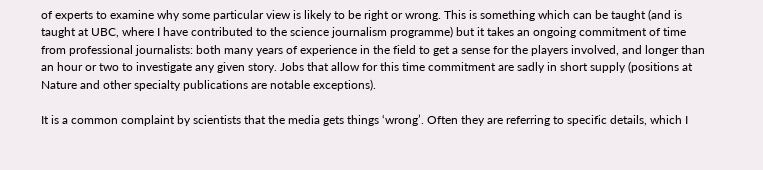of experts to examine why some particular view is likely to be right or wrong. This is something which can be taught (and is taught at UBC, where I have contributed to the science journalism programme) but it takes an ongoing commitment of time from professional journalists: both many years of experience in the field to get a sense for the players involved, and longer than an hour or two to investigate any given story. Jobs that allow for this time commitment are sadly in short supply (positions at Nature and other specialty publications are notable exceptions).

It is a common complaint by scientists that the media gets things ‘wrong’. Often they are referring to specific details, which I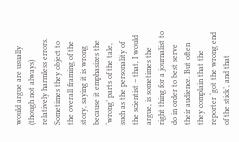would argue are usually (though not always) relatively harmless errors. Sometimes they object to the overall framing of the story, saying it is wrong because it emphasizes the ‘wrong’ parts of the tale, such as the personality of the scientist – that, I would argue, is sometimes the right thing for a journalist to do in order to best serve their audience. But often they complain that the reporter ‘got the wrong end of the stick’, and that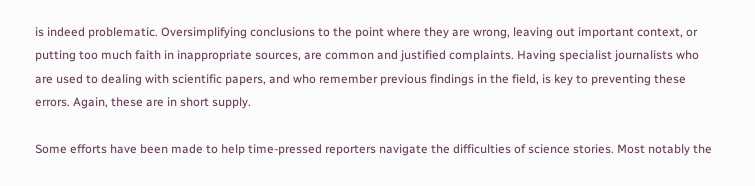is indeed problematic. Oversimplifying conclusions to the point where they are wrong, leaving out important context, or putting too much faith in inappropriate sources, are common and justified complaints. Having specialist journalists who are used to dealing with scientific papers, and who remember previous findings in the field, is key to preventing these errors. Again, these are in short supply.

Some efforts have been made to help time-pressed reporters navigate the difficulties of science stories. Most notably the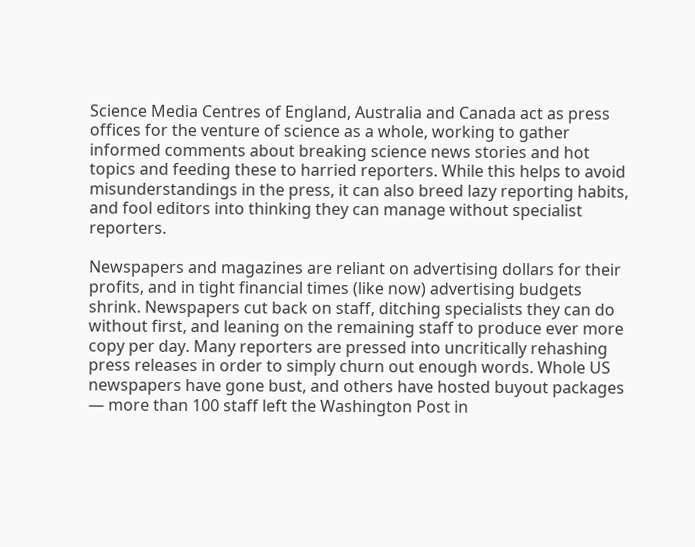Science Media Centres of England, Australia and Canada act as press offices for the venture of science as a whole, working to gather informed comments about breaking science news stories and hot topics and feeding these to harried reporters. While this helps to avoid misunderstandings in the press, it can also breed lazy reporting habits, and fool editors into thinking they can manage without specialist reporters.

Newspapers and magazines are reliant on advertising dollars for their profits, and in tight financial times (like now) advertising budgets shrink. Newspapers cut back on staff, ditching specialists they can do without first, and leaning on the remaining staff to produce ever more copy per day. Many reporters are pressed into uncritically rehashing press releases in order to simply churn out enough words. Whole US newspapers have gone bust, and others have hosted buyout packages — more than 100 staff left the Washington Post in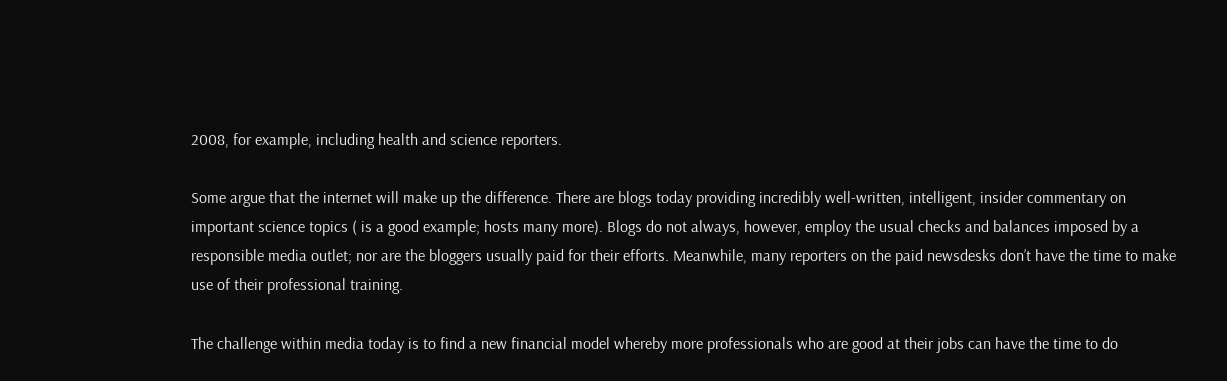2008, for example, including health and science reporters.

Some argue that the internet will make up the difference. There are blogs today providing incredibly well-written, intelligent, insider commentary on important science topics ( is a good example; hosts many more). Blogs do not always, however, employ the usual checks and balances imposed by a responsible media outlet; nor are the bloggers usually paid for their efforts. Meanwhile, many reporters on the paid newsdesks don’t have the time to make use of their professional training.

The challenge within media today is to find a new financial model whereby more professionals who are good at their jobs can have the time to do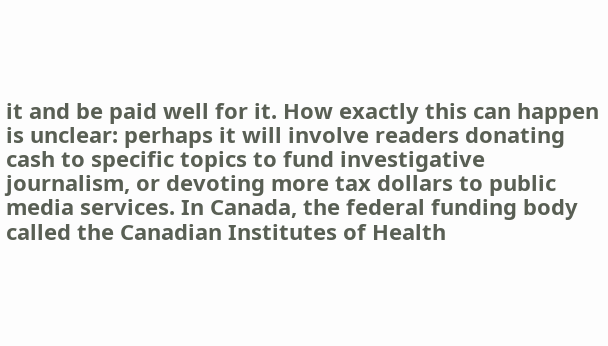it and be paid well for it. How exactly this can happen is unclear: perhaps it will involve readers donating cash to specific topics to fund investigative journalism, or devoting more tax dollars to public media services. In Canada, the federal funding body called the Canadian Institutes of Health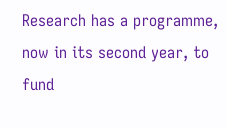Research has a programme, now in its second year, to fund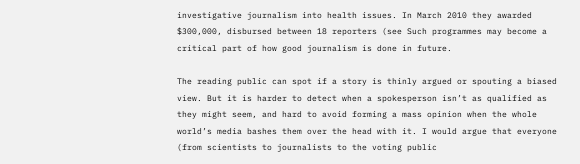investigative journalism into health issues. In March 2010 they awarded $300,000, disbursed between 18 reporters (see Such programmes may become a critical part of how good journalism is done in future.

The reading public can spot if a story is thinly argued or spouting a biased view. But it is harder to detect when a spokesperson isn’t as qualified as they might seem, and hard to avoid forming a mass opinion when the whole world’s media bashes them over the head with it. I would argue that everyone (from scientists to journalists to the voting public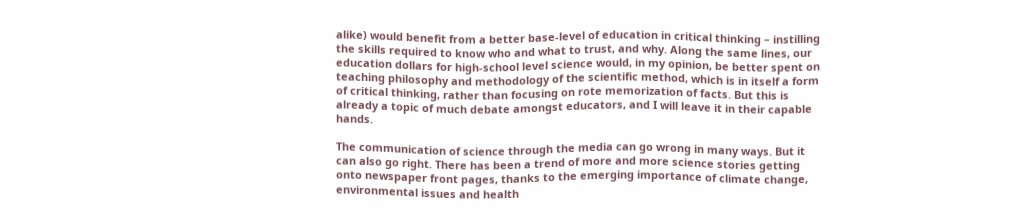alike) would benefit from a better base-level of education in critical thinking – instilling the skills required to know who and what to trust, and why. Along the same lines, our education dollars for high-school level science would, in my opinion, be better spent on teaching philosophy and methodology of the scientific method, which is in itself a form of critical thinking, rather than focusing on rote memorization of facts. But this is already a topic of much debate amongst educators, and I will leave it in their capable hands.

The communication of science through the media can go wrong in many ways. But it can also go right. There has been a trend of more and more science stories getting onto newspaper front pages, thanks to the emerging importance of climate change, environmental issues and health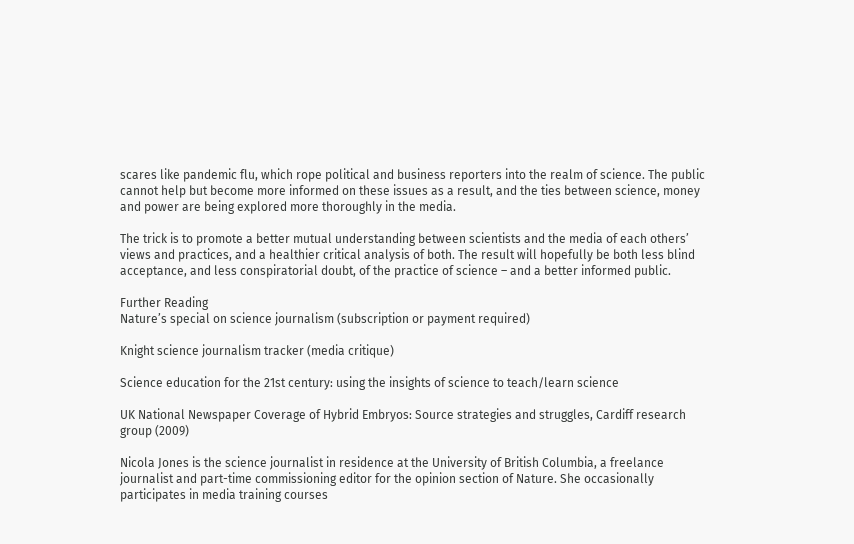scares like pandemic flu, which rope political and business reporters into the realm of science. The public cannot help but become more informed on these issues as a result, and the ties between science, money and power are being explored more thoroughly in the media.

The trick is to promote a better mutual understanding between scientists and the media of each others’ views and practices, and a healthier critical analysis of both. The result will hopefully be both less blind acceptance, and less conspiratorial doubt, of the practice of science – and a better informed public.

Further Reading
Nature’s special on science journalism (subscription or payment required)

Knight science journalism tracker (media critique)

Science education for the 21st century: using the insights of science to teach/learn science

UK National Newspaper Coverage of Hybrid Embryos: Source strategies and struggles, Cardiff research group (2009)

Nicola Jones is the science journalist in residence at the University of British Columbia, a freelance journalist and part-time commissioning editor for the opinion section of Nature. She occasionally participates in media training courses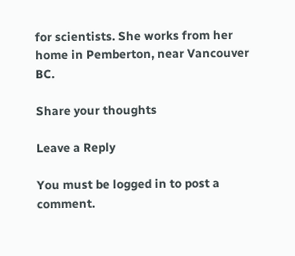for scientists. She works from her home in Pemberton, near Vancouver BC.

Share your thoughts

Leave a Reply

You must be logged in to post a comment.